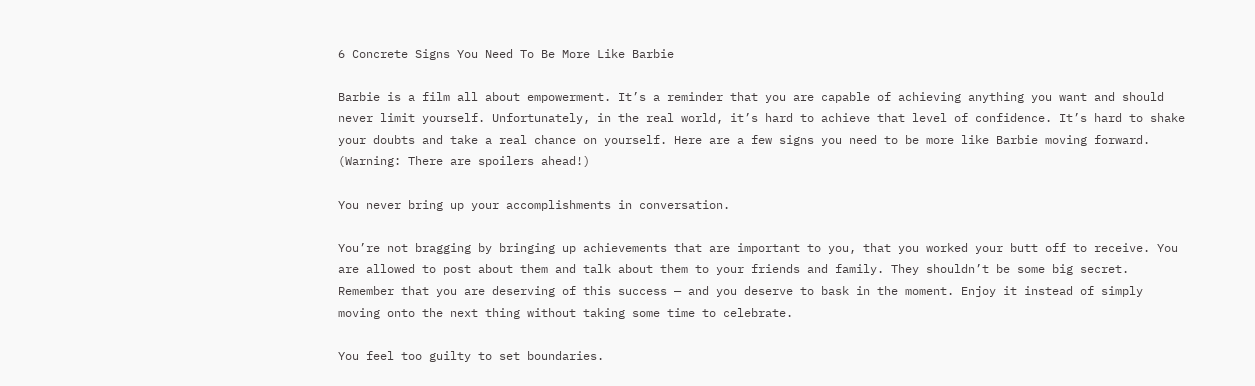6 Concrete Signs You Need To Be More Like Barbie

Barbie is a film all about empowerment. It’s a reminder that you are capable of achieving anything you want and should never limit yourself. Unfortunately, in the real world, it’s hard to achieve that level of confidence. It’s hard to shake your doubts and take a real chance on yourself. Here are a few signs you need to be more like Barbie moving forward. (Warning: There are spoilers ahead!)

You never bring up your accomplishments in conversation.

You’re not bragging by bringing up achievements that are important to you, that you worked your butt off to receive. You are allowed to post about them and talk about them to your friends and family. They shouldn’t be some big secret. Remember that you are deserving of this success — and you deserve to bask in the moment. Enjoy it instead of simply moving onto the next thing without taking some time to celebrate.

You feel too guilty to set boundaries.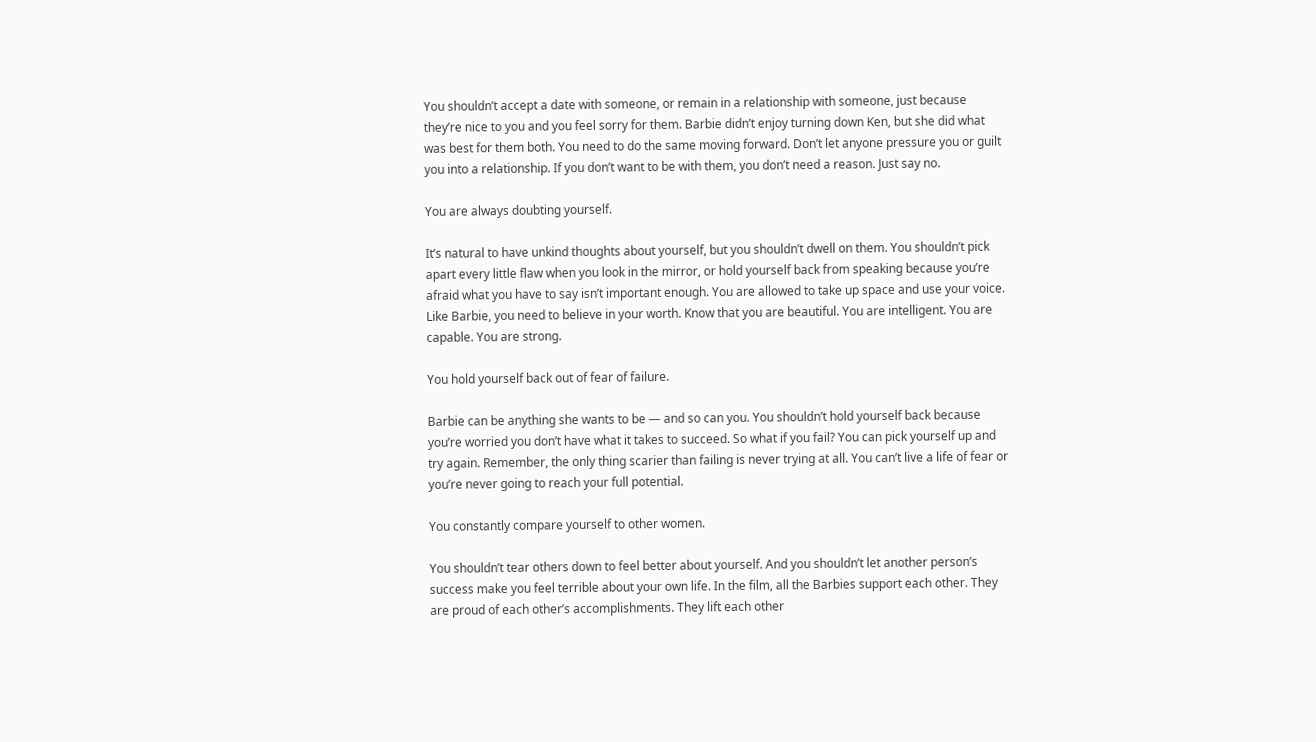You shouldn’t accept a date with someone, or remain in a relationship with someone, just because they’re nice to you and you feel sorry for them. Barbie didn’t enjoy turning down Ken, but she did what was best for them both. You need to do the same moving forward. Don’t let anyone pressure you or guilt you into a relationship. If you don’t want to be with them, you don’t need a reason. Just say no.

You are always doubting yourself.

It’s natural to have unkind thoughts about yourself, but you shouldn’t dwell on them. You shouldn’t pick apart every little flaw when you look in the mirror, or hold yourself back from speaking because you’re afraid what you have to say isn’t important enough. You are allowed to take up space and use your voice. Like Barbie, you need to believe in your worth. Know that you are beautiful. You are intelligent. You are capable. You are strong.

You hold yourself back out of fear of failure.

Barbie can be anything she wants to be — and so can you. You shouldn’t hold yourself back because you’re worried you don’t have what it takes to succeed. So what if you fail? You can pick yourself up and try again. Remember, the only thing scarier than failing is never trying at all. You can’t live a life of fear or you’re never going to reach your full potential.

You constantly compare yourself to other women.

You shouldn’t tear others down to feel better about yourself. And you shouldn’t let another person’s success make you feel terrible about your own life. In the film, all the Barbies support each other. They are proud of each other’s accomplishments. They lift each other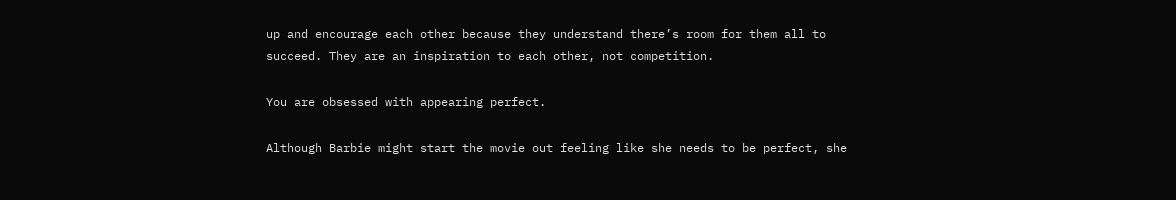up and encourage each other because they understand there’s room for them all to succeed. They are an inspiration to each other, not competition.

You are obsessed with appearing perfect.

Although Barbie might start the movie out feeling like she needs to be perfect, she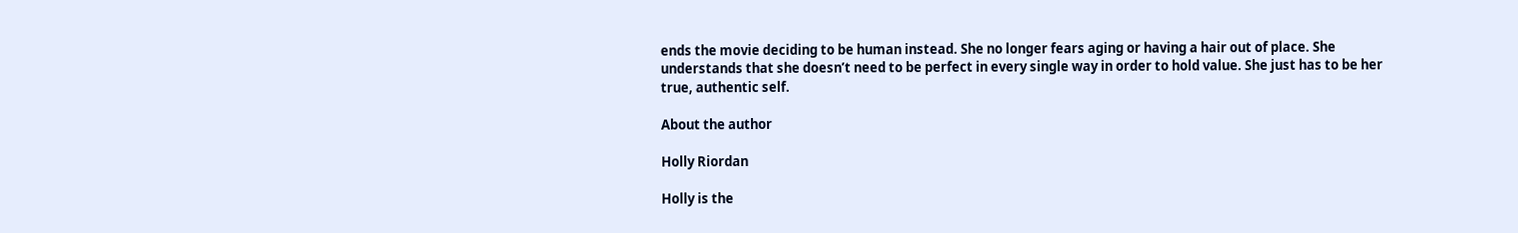ends the movie deciding to be human instead. She no longer fears aging or having a hair out of place. She understands that she doesn’t need to be perfect in every single way in order to hold value. She just has to be her true, authentic self.

About the author

Holly Riordan

Holly is the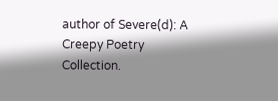author of Severe(d): A Creepy Poetry Collection.